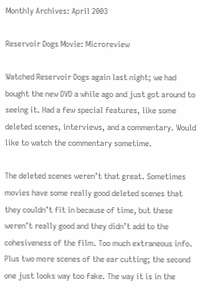Monthly Archives: April 2003

Reservoir Dogs Movie: Microreview

Watched Reservoir Dogs again last night; we had bought the new DVD a while ago and just got around to seeing it. Had a few special features, like some deleted scenes, interviews, and a commentary. Would like to watch the commentary sometime.

The deleted scenes weren’t that great. Sometimes movies have some really good deleted scenes that they couldn’t fit in because of time, but these weren’t really good and they didn’t add to the cohesiveness of the film. Too much extraneous info. Plus two more scenes of the ear cutting; the second one just looks way too fake. The way it is in the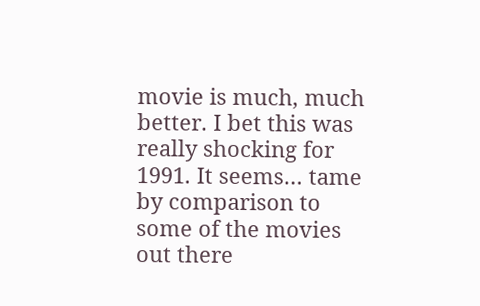movie is much, much better. I bet this was really shocking for 1991. It seems… tame by comparison to some of the movies out there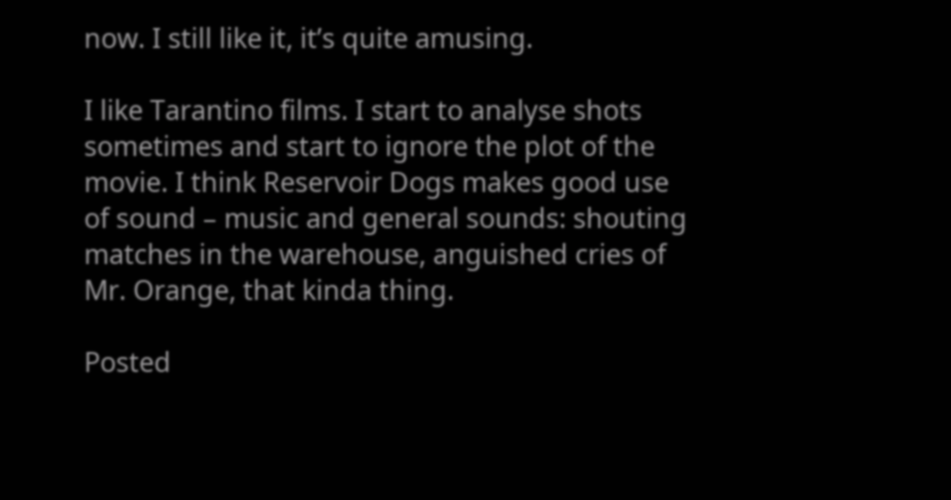now. I still like it, it’s quite amusing.

I like Tarantino films. I start to analyse shots sometimes and start to ignore the plot of the movie. I think Reservoir Dogs makes good use of sound – music and general sounds: shouting matches in the warehouse, anguished cries of Mr. Orange, that kinda thing.

Posted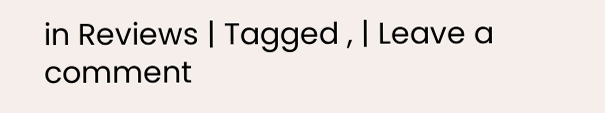in Reviews | Tagged , | Leave a comment